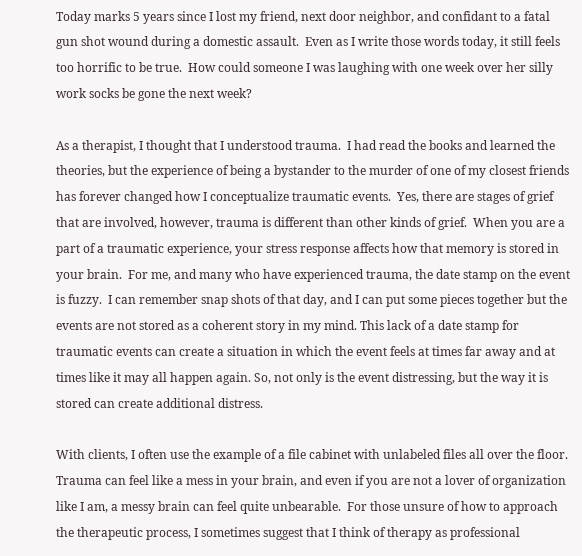Today marks 5 years since I lost my friend, next door neighbor, and confidant to a fatal gun shot wound during a domestic assault.  Even as I write those words today, it still feels too horrific to be true.  How could someone I was laughing with one week over her silly work socks be gone the next week?

As a therapist, I thought that I understood trauma.  I had read the books and learned the theories, but the experience of being a bystander to the murder of one of my closest friends has forever changed how I conceptualize traumatic events.  Yes, there are stages of grief that are involved, however, trauma is different than other kinds of grief.  When you are a part of a traumatic experience, your stress response affects how that memory is stored in your brain.  For me, and many who have experienced trauma, the date stamp on the event is fuzzy.  I can remember snap shots of that day, and I can put some pieces together but the events are not stored as a coherent story in my mind. This lack of a date stamp for traumatic events can create a situation in which the event feels at times far away and at times like it may all happen again. So, not only is the event distressing, but the way it is stored can create additional distress.

With clients, I often use the example of a file cabinet with unlabeled files all over the floor.  Trauma can feel like a mess in your brain, and even if you are not a lover of organization like I am, a messy brain can feel quite unbearable.  For those unsure of how to approach the therapeutic process, I sometimes suggest that I think of therapy as professional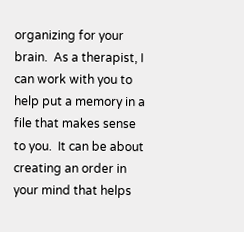organizing for your brain.  As a therapist, I can work with you to help put a memory in a file that makes sense to you.  It can be about creating an order in your mind that helps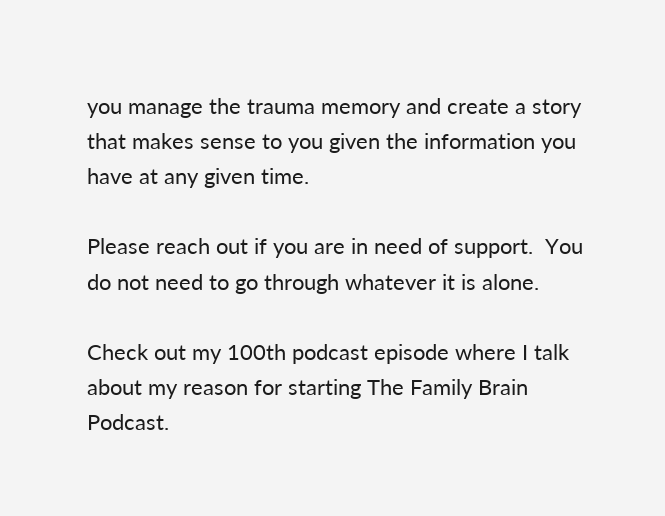you manage the trauma memory and create a story that makes sense to you given the information you have at any given time.

Please reach out if you are in need of support.  You do not need to go through whatever it is alone.

Check out my 100th podcast episode where I talk about my reason for starting The Family Brain Podcast.